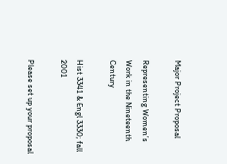Major Project Proposal

Representing Women’s Work in the Nineteenth Century

Hist 3341 & Engl 3330; fall 2001

Please set up your proposal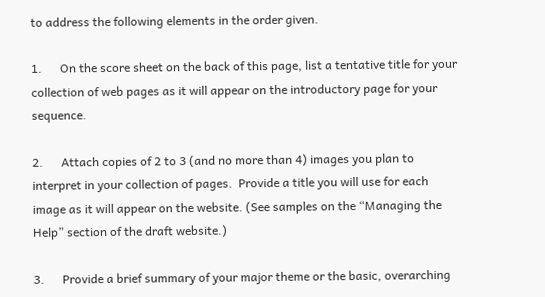to address the following elements in the order given.

1.      On the score sheet on the back of this page, list a tentative title for your collection of web pages as it will appear on the introductory page for your sequence.

2.      Attach copies of 2 to 3 (and no more than 4) images you plan to interpret in your collection of pages.  Provide a title you will use for each image as it will appear on the website. (See samples on the “Managing the Help” section of the draft website.)

3.      Provide a brief summary of your major theme or the basic, overarching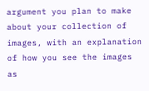argument you plan to make about your collection of images, with an explanation of how you see the images as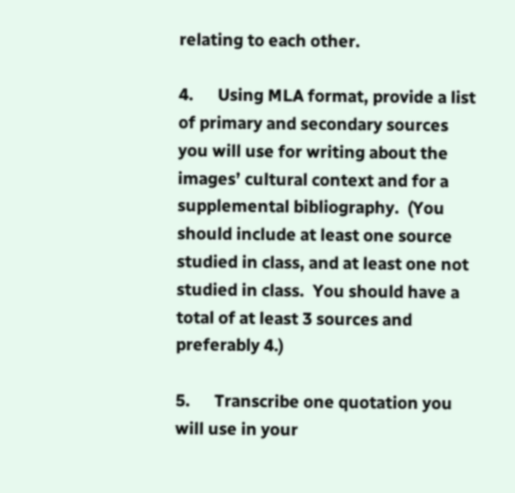relating to each other.

4.      Using MLA format, provide a list of primary and secondary sources you will use for writing about the images’ cultural context and for a supplemental bibliography.  (You should include at least one source studied in class, and at least one not studied in class.  You should have a total of at least 3 sources and preferably 4.)

5.      Transcribe one quotation you will use in your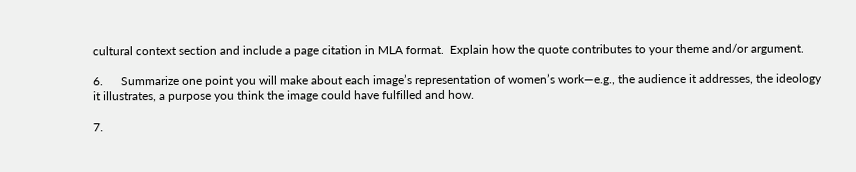cultural context section and include a page citation in MLA format.  Explain how the quote contributes to your theme and/or argument.

6.      Summarize one point you will make about each image’s representation of women’s work—e.g., the audience it addresses, the ideology it illustrates, a purpose you think the image could have fulfilled and how.

7.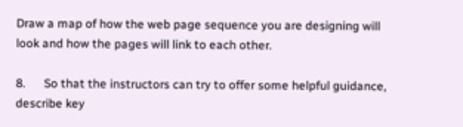Draw a map of how the web page sequence you are designing will look and how the pages will link to each other.

8.      So that the instructors can try to offer some helpful guidance, describe key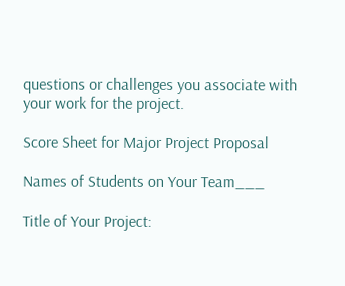questions or challenges you associate with your work for the project.

Score Sheet for Major Project Proposal

Names of Students on Your Team___

Title of Your Project: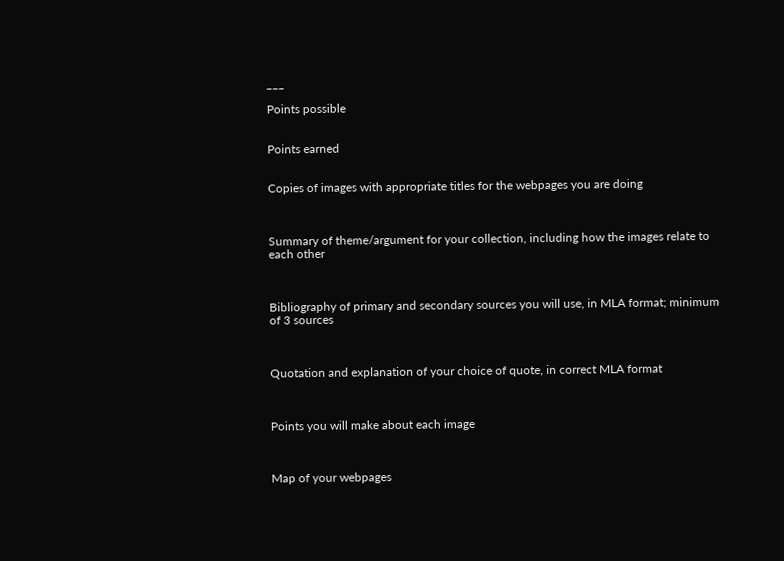___

Points possible


Points earned


Copies of images with appropriate titles for the webpages you are doing



Summary of theme/argument for your collection, including how the images relate to each other



Bibliography of primary and secondary sources you will use, in MLA format; minimum of 3 sources



Quotation and explanation of your choice of quote, in correct MLA format



Points you will make about each image



Map of your webpages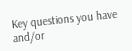Key questions you have and/or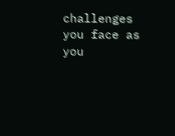challenges you face as you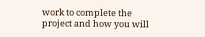work to complete the project and how you will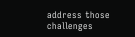address those challenges